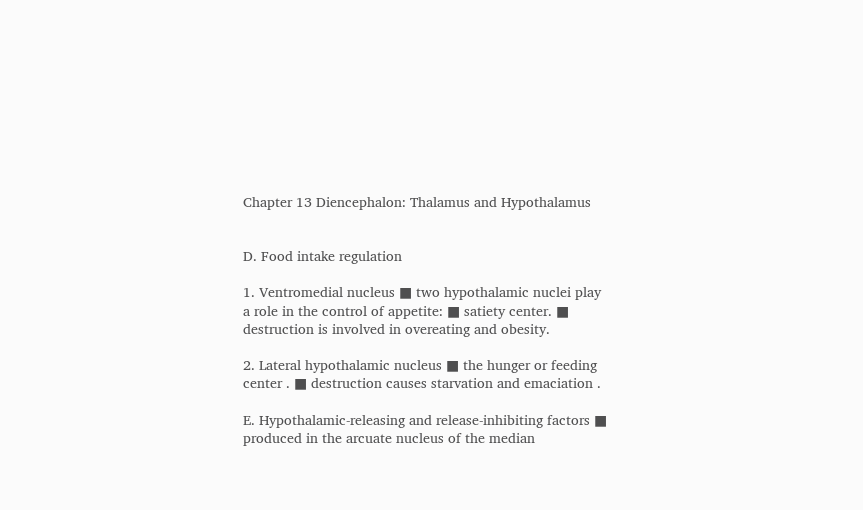Chapter 13 Diencephalon: Thalamus and Hypothalamus


D. Food intake regulation

1. Ventromedial nucleus ■ two hypothalamic nuclei play a role in the control of appetite: ■ satiety center. ■ destruction is involved in overeating and obesity.

2. Lateral hypothalamic nucleus ■ the hunger or feeding center . ■ destruction causes starvation and emaciation .

E. Hypothalamic-releasing and release-inhibiting factors ■ produced in the arcuate nucleus of the median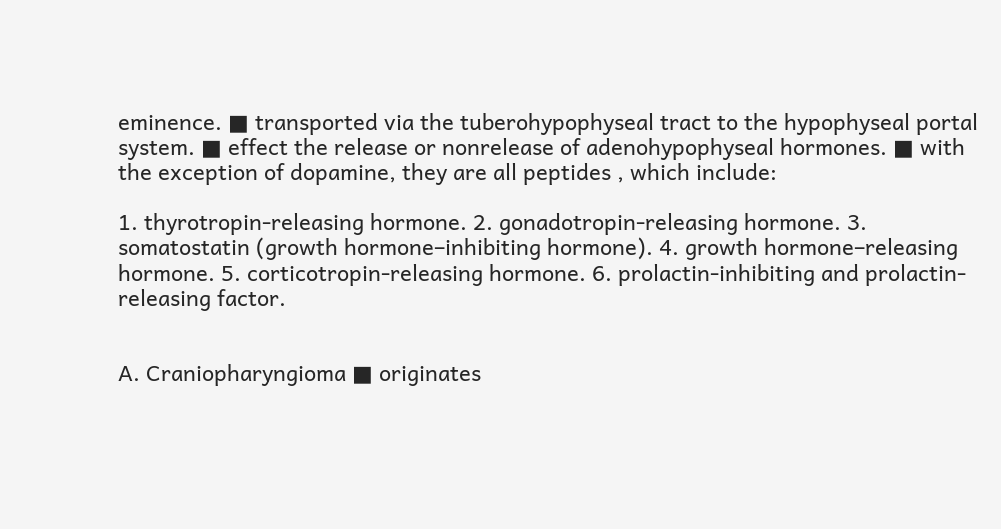eminence. ■ transported via the tuberohypophyseal tract to the hypophyseal portal system. ■ effect the release or nonrelease of adenohypophyseal hormones. ■ with the exception of dopamine, they are all peptides , which include:

1. thyrotropin-releasing hormone. 2. gonadotropin-releasing hormone. 3. somatostatin (growth hormone–inhibiting hormone). 4. growth hormone–releasing hormone. 5. corticotropin-releasing hormone. 6. prolactin-inhibiting and prolactin-releasing factor.


A. Craniopharyngioma ■ originates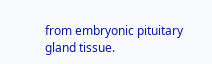from embryonic pituitary gland tissue.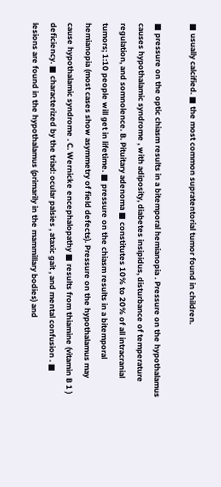■ usually calcified. ■ the most common supratentorial tumor found in children.

■ pressure on the optic chiasm results in a bitemporal hemianopia . Pressure on the hypothalamus causes hypothalamic syndrome , with adiposity, diabetes insipidus, disturbance of temperature regulation, and somnolence. B. Pituitary adenoma ■ constitutes 10% to 20% of all intracranial tumors; 1:10 people will get in lifetime. ■ pressure on the chiasm results in a bitemporal hemianopia (most cases show asymmetry of field defects). Pressure on the hypothalamus may cause hypothalamic syndrome . C. Wernicke encephalopathy ■ results from thiamine (vitamin B 1 ) deficiency. ■ characterized by the triad: ocular palsies , ataxic gait , and mental confusion . ■ lesions are found in the hypothalamus (primarily in the mammillary bodies) and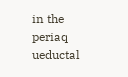in the periaq ueductal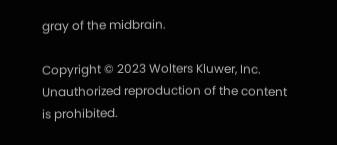gray of the midbrain.

Copyright © 2023 Wolters Kluwer, Inc. Unauthorized reproduction of the content is prohibited.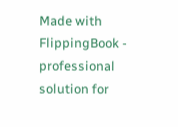Made with FlippingBook - professional solution for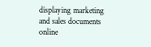displaying marketing and sales documents online